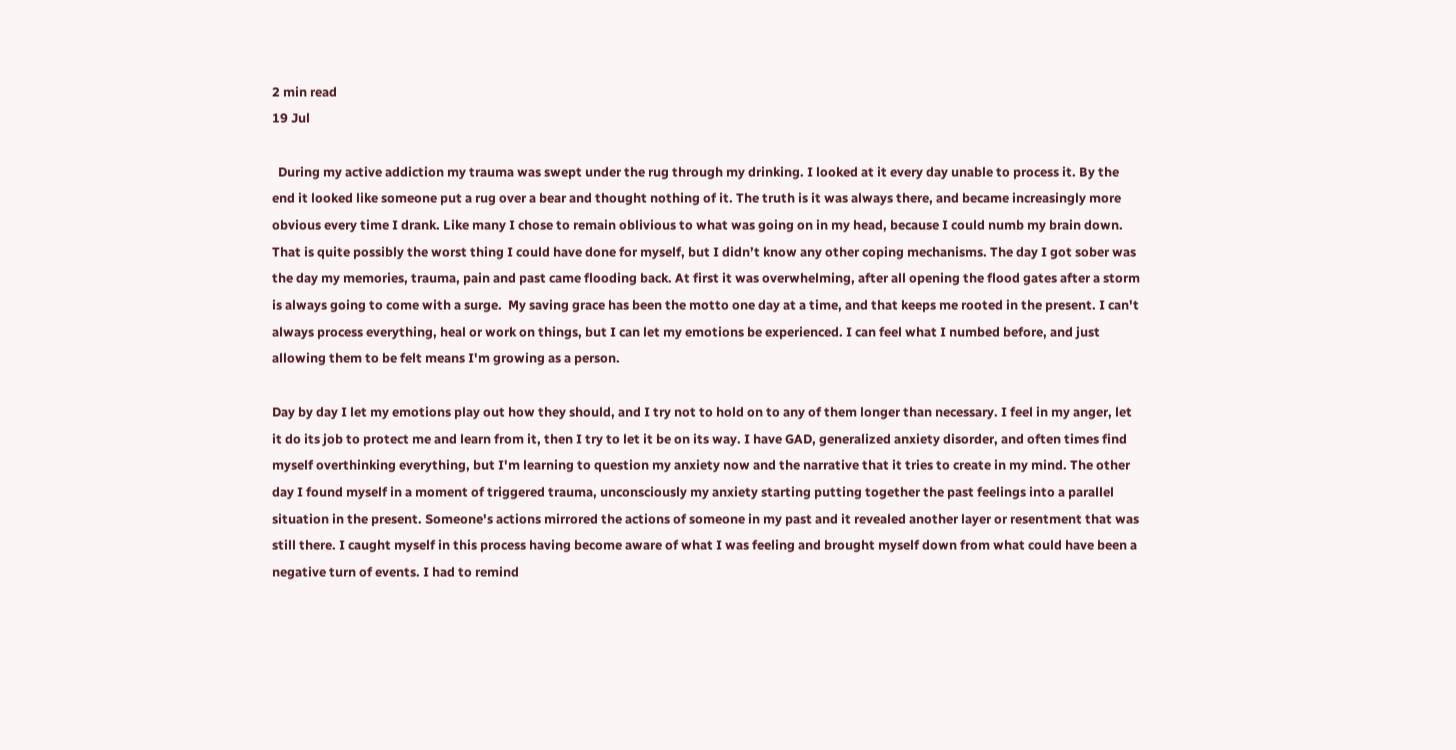2 min read
19 Jul

  During my active addiction my trauma was swept under the rug through my drinking. I looked at it every day unable to process it. By the end it looked like someone put a rug over a bear and thought nothing of it. The truth is it was always there, and became increasingly more obvious every time I drank. Like many I chose to remain oblivious to what was going on in my head, because I could numb my brain down. That is quite possibly the worst thing I could have done for myself, but I didn’t know any other coping mechanisms. The day I got sober was the day my memories, trauma, pain and past came flooding back. At first it was overwhelming, after all opening the flood gates after a storm is always going to come with a surge.  My saving grace has been the motto one day at a time, and that keeps me rooted in the present. I can't always process everything, heal or work on things, but I can let my emotions be experienced. I can feel what I numbed before, and just allowing them to be felt means I'm growing as a person.

Day by day I let my emotions play out how they should, and I try not to hold on to any of them longer than necessary. I feel in my anger, let it do its job to protect me and learn from it, then I try to let it be on its way. I have GAD, generalized anxiety disorder, and often times find myself overthinking everything, but I'm learning to question my anxiety now and the narrative that it tries to create in my mind. The other day I found myself in a moment of triggered trauma, unconsciously my anxiety starting putting together the past feelings into a parallel situation in the present. Someone's actions mirrored the actions of someone in my past and it revealed another layer or resentment that was still there. I caught myself in this process having become aware of what I was feeling and brought myself down from what could have been a negative turn of events. I had to remind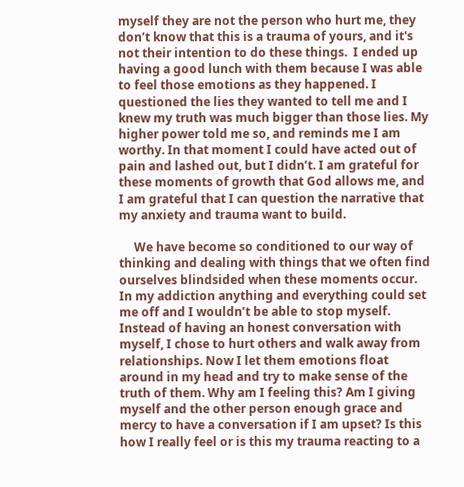myself they are not the person who hurt me, they don’t know that this is a trauma of yours, and it's not their intention to do these things.  I ended up having a good lunch with them because I was able to feel those emotions as they happened. I questioned the lies they wanted to tell me and I knew my truth was much bigger than those lies. My higher power told me so, and reminds me I am worthy. In that moment I could have acted out of pain and lashed out, but I didn’t. I am grateful for these moments of growth that God allows me, and I am grateful that I can question the narrative that my anxiety and trauma want to build.

     We have become so conditioned to our way of thinking and dealing with things that we often find ourselves blindsided when these moments occur. In my addiction anything and everything could set me off and I wouldn’t be able to stop myself. Instead of having an honest conversation with myself, I chose to hurt others and walk away from relationships. Now I let them emotions float around in my head and try to make sense of the truth of them. Why am I feeling this? Am I giving myself and the other person enough grace and mercy to have a conversation if I am upset? Is this how I really feel or is this my trauma reacting to a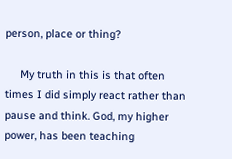person, place or thing?

     My truth in this is that often times I did simply react rather than pause and think. God, my higher power, has been teaching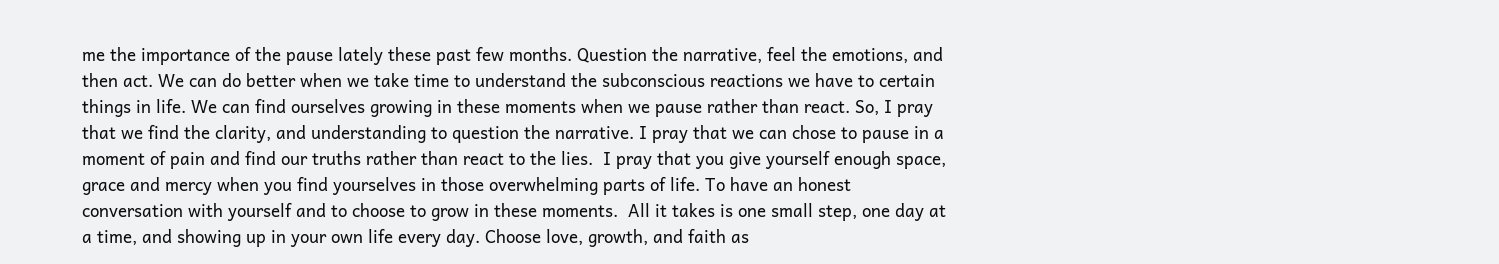me the importance of the pause lately these past few months. Question the narrative, feel the emotions, and then act. We can do better when we take time to understand the subconscious reactions we have to certain things in life. We can find ourselves growing in these moments when we pause rather than react. So, I pray that we find the clarity, and understanding to question the narrative. I pray that we can chose to pause in a moment of pain and find our truths rather than react to the lies.  I pray that you give yourself enough space, grace and mercy when you find yourselves in those overwhelming parts of life. To have an honest conversation with yourself and to choose to grow in these moments.  All it takes is one small step, one day at a time, and showing up in your own life every day. Choose love, growth, and faith as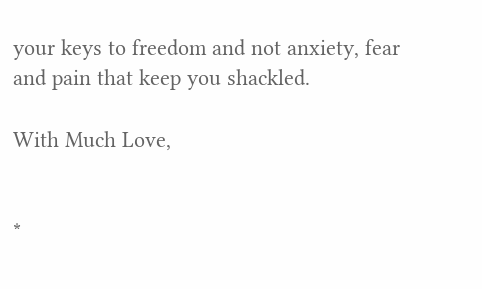your keys to freedom and not anxiety, fear and pain that keep you shackled.

With Much Love,


*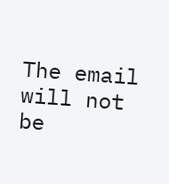The email will not be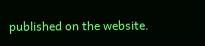published on the website.